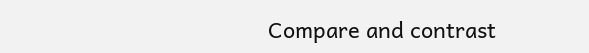Compare and contrast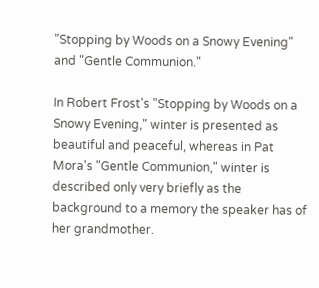"Stopping by Woods on a Snowy Evening" and "Gentle Communion."

In Robert Frost's "Stopping by Woods on a Snowy Evening," winter is presented as beautiful and peaceful, whereas in Pat Mora's "Gentle Communion," winter is described only very briefly as the background to a memory the speaker has of her grandmother.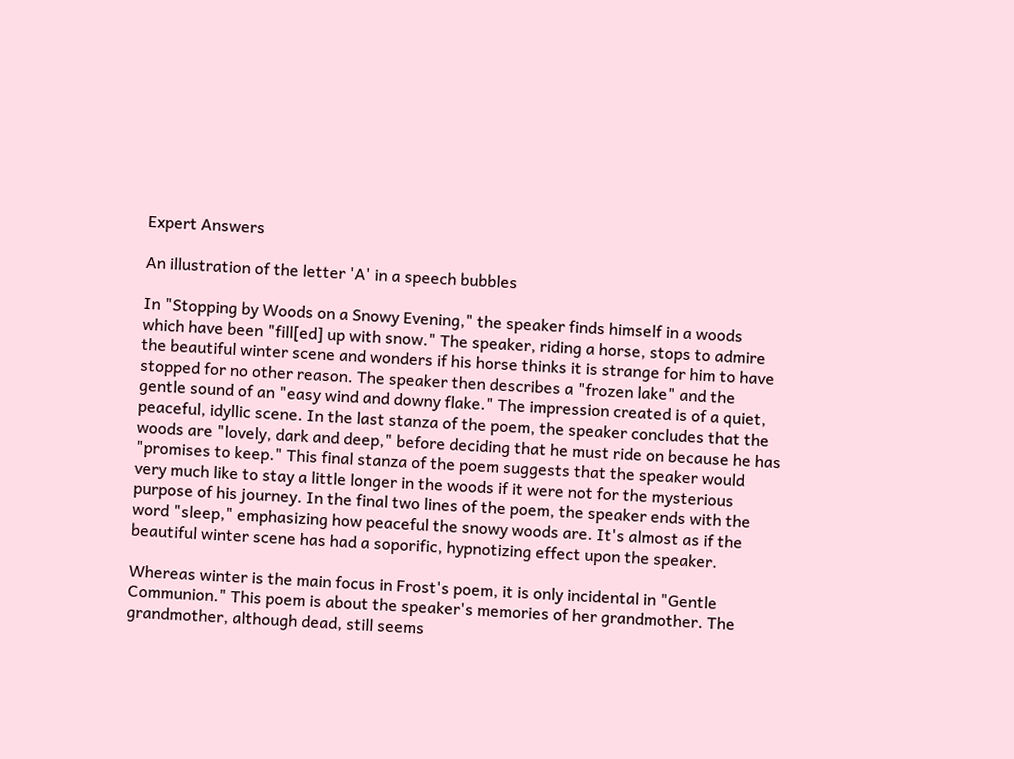Expert Answers

An illustration of the letter 'A' in a speech bubbles

In "Stopping by Woods on a Snowy Evening," the speaker finds himself in a woods which have been "fill[ed] up with snow." The speaker, riding a horse, stops to admire the beautiful winter scene and wonders if his horse thinks it is strange for him to have stopped for no other reason. The speaker then describes a "frozen lake" and the gentle sound of an "easy wind and downy flake." The impression created is of a quiet, peaceful, idyllic scene. In the last stanza of the poem, the speaker concludes that the woods are "lovely, dark and deep," before deciding that he must ride on because he has "promises to keep." This final stanza of the poem suggests that the speaker would very much like to stay a little longer in the woods if it were not for the mysterious purpose of his journey. In the final two lines of the poem, the speaker ends with the word "sleep," emphasizing how peaceful the snowy woods are. It's almost as if the beautiful winter scene has had a soporific, hypnotizing effect upon the speaker.

Whereas winter is the main focus in Frost's poem, it is only incidental in "Gentle Communion." This poem is about the speaker's memories of her grandmother. The grandmother, although dead, still seems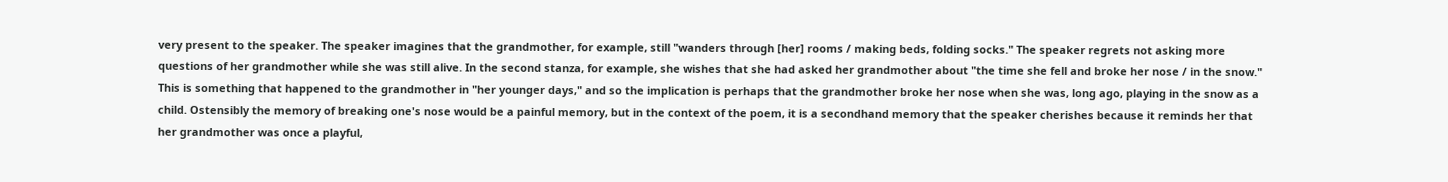very present to the speaker. The speaker imagines that the grandmother, for example, still "wanders through [her] rooms / making beds, folding socks." The speaker regrets not asking more questions of her grandmother while she was still alive. In the second stanza, for example, she wishes that she had asked her grandmother about "the time she fell and broke her nose / in the snow." This is something that happened to the grandmother in "her younger days," and so the implication is perhaps that the grandmother broke her nose when she was, long ago, playing in the snow as a child. Ostensibly the memory of breaking one's nose would be a painful memory, but in the context of the poem, it is a secondhand memory that the speaker cherishes because it reminds her that her grandmother was once a playful,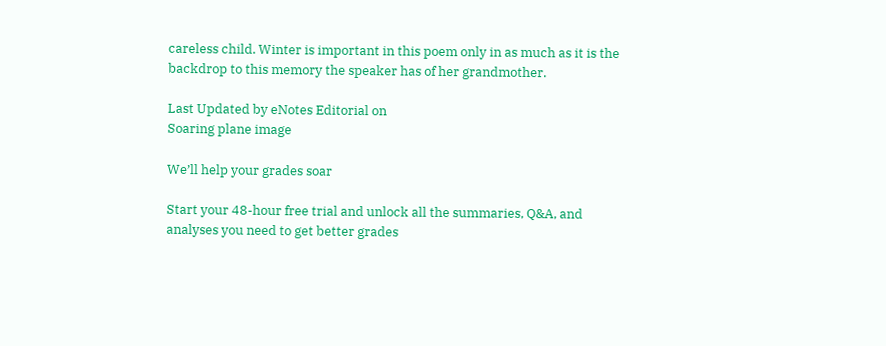careless child. Winter is important in this poem only in as much as it is the backdrop to this memory the speaker has of her grandmother.

Last Updated by eNotes Editorial on
Soaring plane image

We’ll help your grades soar

Start your 48-hour free trial and unlock all the summaries, Q&A, and analyses you need to get better grades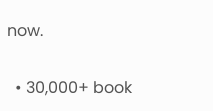now.

  • 30,000+ book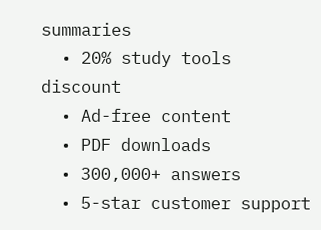summaries
  • 20% study tools discount
  • Ad-free content
  • PDF downloads
  • 300,000+ answers
  • 5-star customer support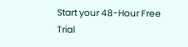Start your 48-Hour Free Trial